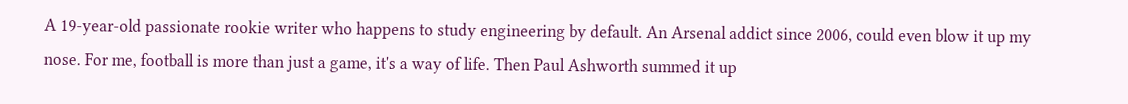A 19-year-old passionate rookie writer who happens to study engineering by default. An Arsenal addict since 2006, could even blow it up my nose. For me, football is more than just a game, it's a way of life. Then Paul Ashworth summed it up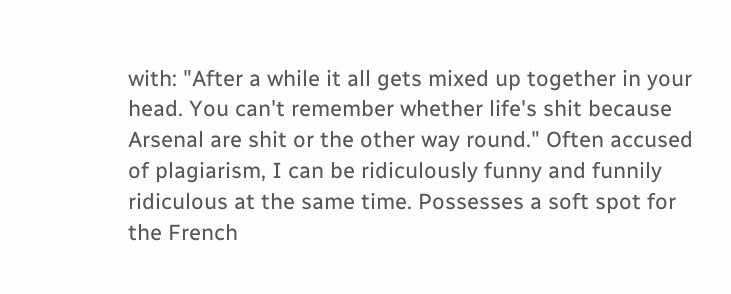with: "After a while it all gets mixed up together in your head. You can't remember whether life's shit because Arsenal are shit or the other way round." Often accused of plagiarism, I can be ridiculously funny and funnily ridiculous at the same time. Possesses a soft spot for the French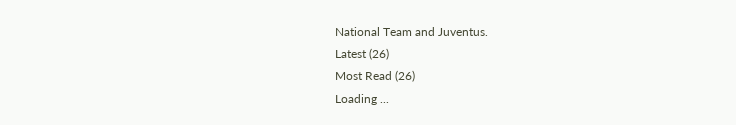National Team and Juventus.
Latest (26)
Most Read (26)
Loading ...